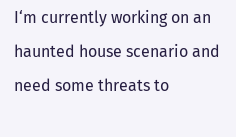I‘m currently working on an haunted house scenario and need some threats to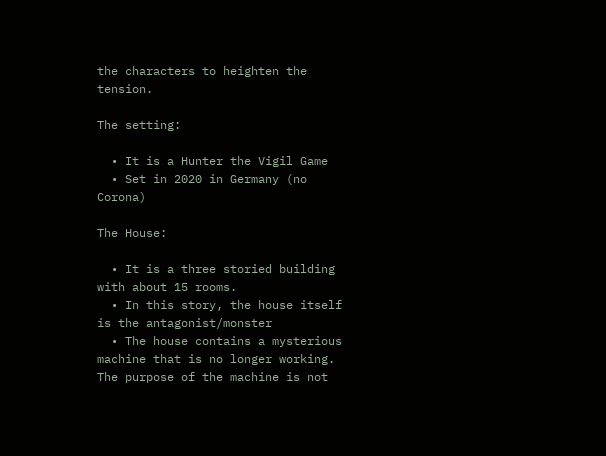the characters to heighten the tension.

The setting:

  • It is a Hunter the Vigil Game
  • Set in 2020 in Germany (no Corona)

The House:

  • It is a three storied building with about 15 rooms.
  • In this story, the house itself is the antagonist/monster
  • The house contains a mysterious machine that is no longer working. The purpose of the machine is not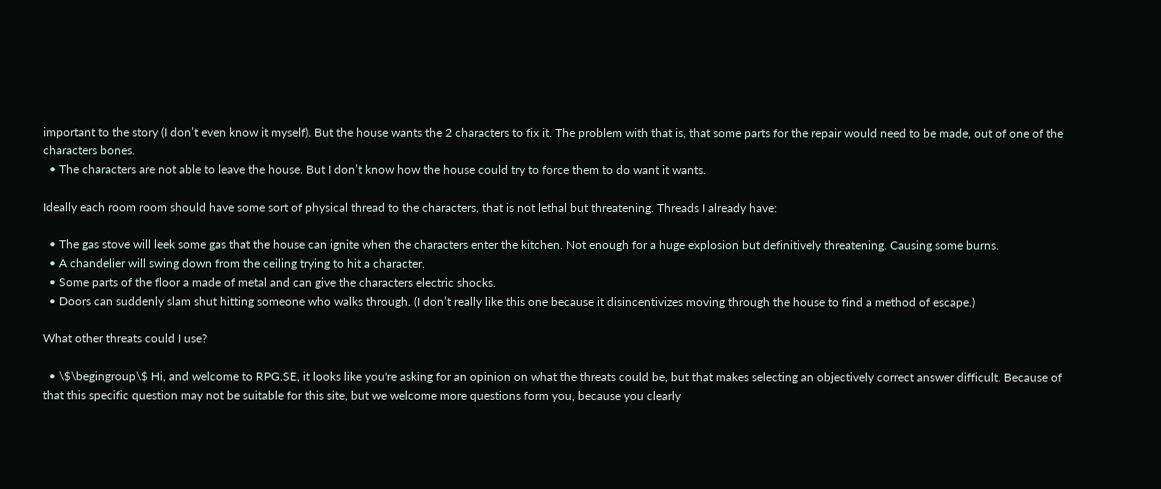important to the story (I don’t even know it myself). But the house wants the 2 characters to fix it. The problem with that is, that some parts for the repair would need to be made, out of one of the characters bones.
  • The characters are not able to leave the house. But I don’t know how the house could try to force them to do want it wants.

Ideally each room room should have some sort of physical thread to the characters, that is not lethal but threatening. Threads I already have:

  • The gas stove will leek some gas that the house can ignite when the characters enter the kitchen. Not enough for a huge explosion but definitively threatening. Causing some burns.
  • A chandelier will swing down from the ceiling trying to hit a character.
  • Some parts of the floor a made of metal and can give the characters electric shocks.
  • Doors can suddenly slam shut hitting someone who walks through. (I don’t really like this one because it disincentivizes moving through the house to find a method of escape.)

What other threats could I use?

  • \$\begingroup\$ Hi, and welcome to RPG.SE, it looks like you're asking for an opinion on what the threats could be, but that makes selecting an objectively correct answer difficult. Because of that this specific question may not be suitable for this site, but we welcome more questions form you, because you clearly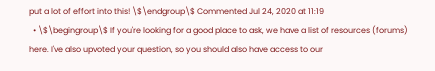put a lot of effort into this! \$\endgroup\$ Commented Jul 24, 2020 at 11:19
  • \$\begingroup\$ If you're looking for a good place to ask, we have a list of resources (forums) here. I've also upvoted your question, so you should also have access to our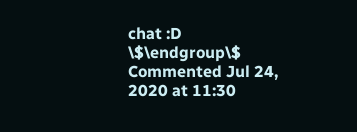chat :D \$\endgroup\$ Commented Jul 24, 2020 at 11:30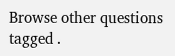Browse other questions tagged .